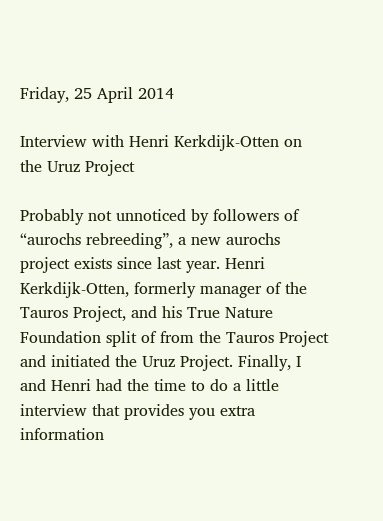Friday, 25 April 2014

Interview with Henri Kerkdijk-Otten on the Uruz Project

Probably not unnoticed by followers of “aurochs rebreeding”, a new aurochs project exists since last year. Henri Kerkdijk-Otten, formerly manager of the Tauros Project, and his True Nature Foundation split of from the Tauros Project and initiated the Uruz Project. Finally, I and Henri had the time to do a little interview that provides you extra information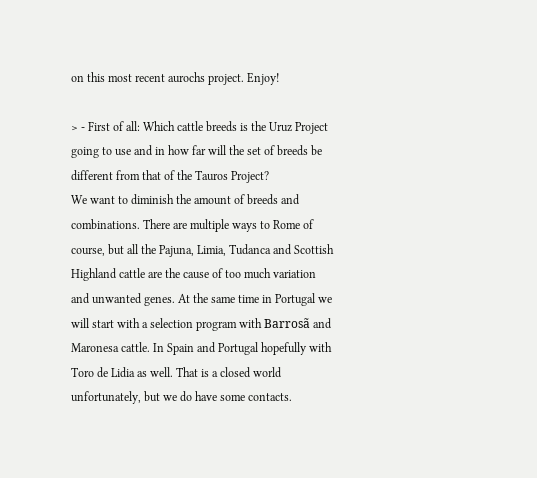on this most recent aurochs project. Enjoy!

> - First of all: Which cattle breeds is the Uruz Project going to use and in how far will the set of breeds be different from that of the Tauros Project?
We want to diminish the amount of breeds and combinations. There are multiple ways to Rome of course, but all the Pajuna, Limia, Tudanca and Scottish Highland cattle are the cause of too much variation and unwanted genes. At the same time in Portugal we will start with a selection program with Barrosã and Maronesa cattle. In Spain and Portugal hopefully with Toro de Lidia as well. That is a closed world unfortunately, but we do have some contacts.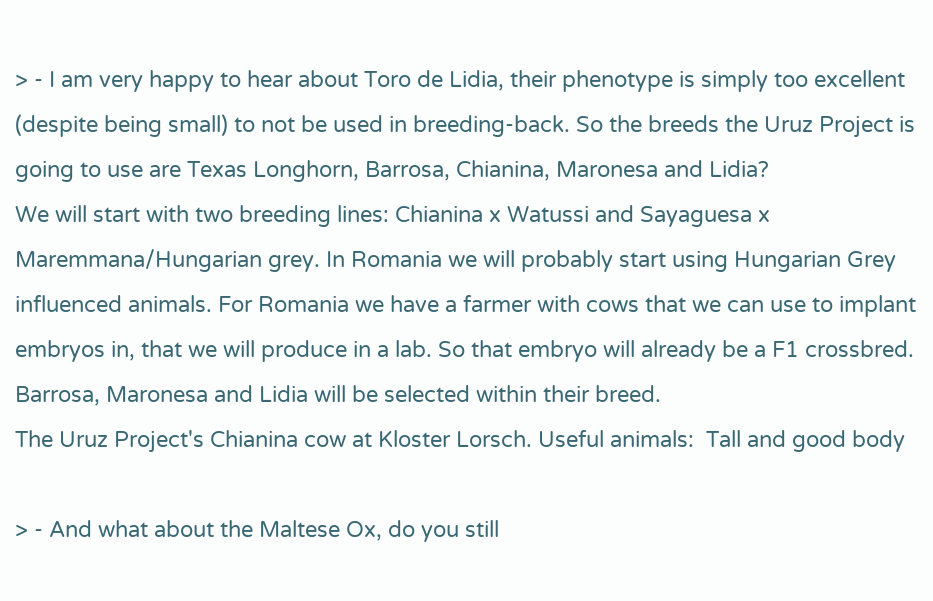> - I am very happy to hear about Toro de Lidia, their phenotype is simply too excellent (despite being small) to not be used in breeding-back. So the breeds the Uruz Project is going to use are Texas Longhorn, Barrosa, Chianina, Maronesa and Lidia?
We will start with two breeding lines: Chianina x Watussi and Sayaguesa x Maremmana/Hungarian grey. In Romania we will probably start using Hungarian Grey influenced animals. For Romania we have a farmer with cows that we can use to implant embryos in, that we will produce in a lab. So that embryo will already be a F1 crossbred.
Barrosa, Maronesa and Lidia will be selected within their breed.
The Uruz Project's Chianina cow at Kloster Lorsch. Useful animals:  Tall and good body

> - And what about the Maltese Ox, do you still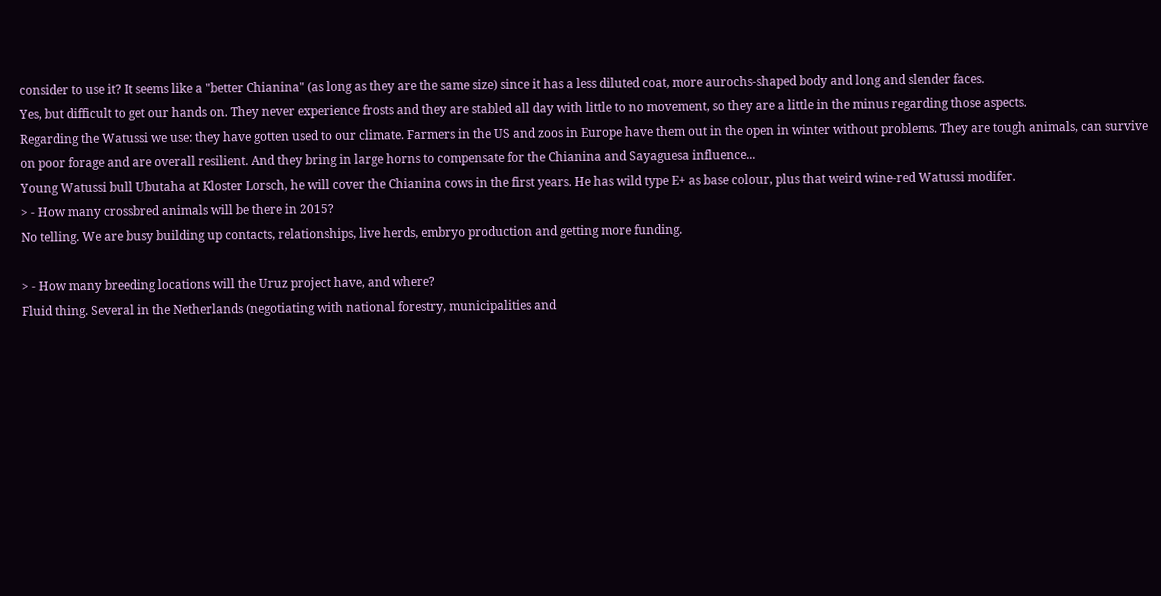consider to use it? It seems like a "better Chianina" (as long as they are the same size) since it has a less diluted coat, more aurochs-shaped body and long and slender faces.
Yes, but difficult to get our hands on. They never experience frosts and they are stabled all day with little to no movement, so they are a little in the minus regarding those aspects.
Regarding the Watussi we use: they have gotten used to our climate. Farmers in the US and zoos in Europe have them out in the open in winter without problems. They are tough animals, can survive on poor forage and are overall resilient. And they bring in large horns to compensate for the Chianina and Sayaguesa influence...
Young Watussi bull Ubutaha at Kloster Lorsch, he will cover the Chianina cows in the first years. He has wild type E+ as base colour, plus that weird wine-red Watussi modifer.
> - How many crossbred animals will be there in 2015?
No telling. We are busy building up contacts, relationships, live herds, embryo production and getting more funding.

> - How many breeding locations will the Uruz project have, and where?
Fluid thing. Several in the Netherlands (negotiating with national forestry, municipalities and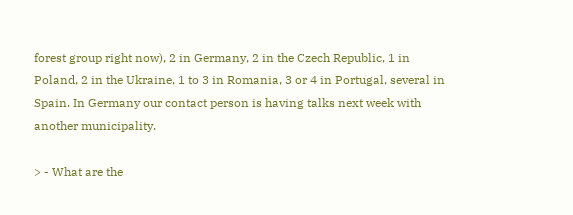forest group right now), 2 in Germany, 2 in the Czech Republic, 1 in Poland, 2 in the Ukraine, 1 to 3 in Romania, 3 or 4 in Portugal, several in Spain. In Germany our contact person is having talks next week with another municipality.

> - What are the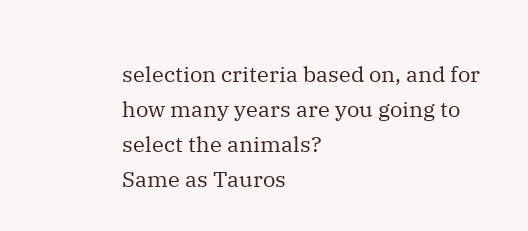selection criteria based on, and for how many years are you going to select the animals?
Same as Tauros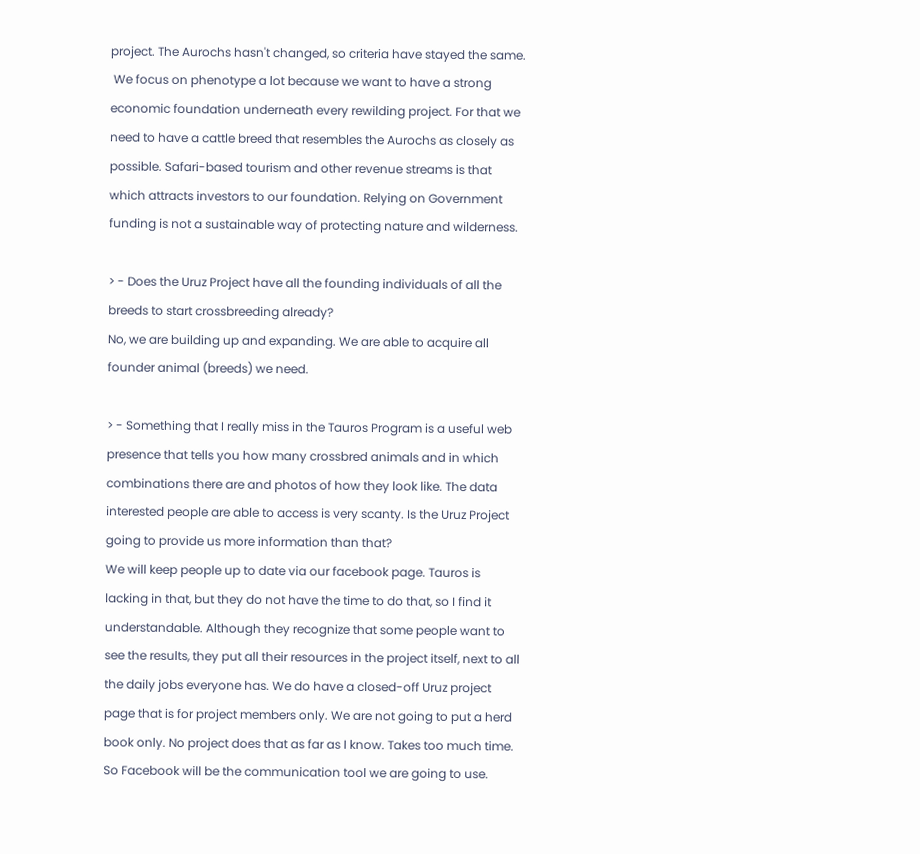project. The Aurochs hasn't changed, so criteria have stayed the same.
 We focus on phenotype a lot because we want to have a strong economic foundation underneath every rewilding project. For that we need to have a cattle breed that resembles the Aurochs as closely as possible. Safari-based tourism and other revenue streams is that which attracts investors to our foundation. Relying on Government funding is not a sustainable way of protecting nature and wilderness.

> - Does the Uruz Project have all the founding individuals of all the breeds to start crossbreeding already?
No, we are building up and expanding. We are able to acquire all founder animal (breeds) we need.

> - Something that I really miss in the Tauros Program is a useful web presence that tells you how many crossbred animals and in which combinations there are and photos of how they look like. The data interested people are able to access is very scanty. Is the Uruz Project going to provide us more information than that?
We will keep people up to date via our facebook page. Tauros is lacking in that, but they do not have the time to do that, so I find it understandable. Although they recognize that some people want to see the results, they put all their resources in the project itself, next to all the daily jobs everyone has. We do have a closed-off Uruz project page that is for project members only. We are not going to put a herd book only. No project does that as far as I know. Takes too much time. So Facebook will be the communication tool we are going to use.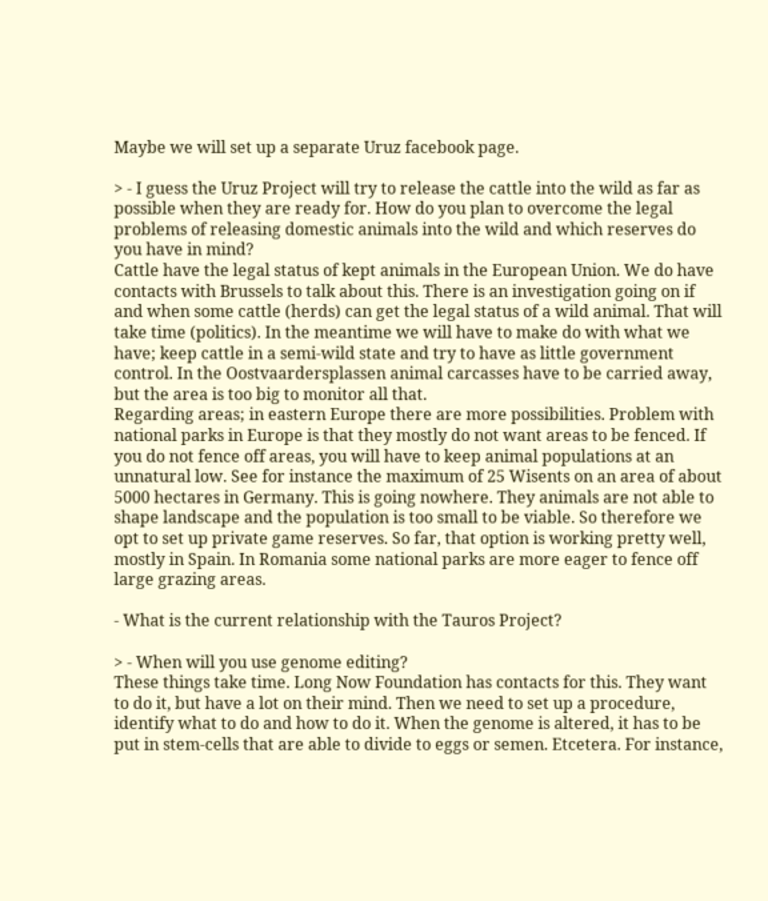Maybe we will set up a separate Uruz facebook page.

> - I guess the Uruz Project will try to release the cattle into the wild as far as possible when they are ready for. How do you plan to overcome the legal problems of releasing domestic animals into the wild and which reserves do you have in mind?
Cattle have the legal status of kept animals in the European Union. We do have contacts with Brussels to talk about this. There is an investigation going on if and when some cattle (herds) can get the legal status of a wild animal. That will take time (politics). In the meantime we will have to make do with what we have; keep cattle in a semi-wild state and try to have as little government control. In the Oostvaardersplassen animal carcasses have to be carried away, but the area is too big to monitor all that.
Regarding areas; in eastern Europe there are more possibilities. Problem with national parks in Europe is that they mostly do not want areas to be fenced. If you do not fence off areas, you will have to keep animal populations at an unnatural low. See for instance the maximum of 25 Wisents on an area of about 5000 hectares in Germany. This is going nowhere. They animals are not able to shape landscape and the population is too small to be viable. So therefore we opt to set up private game reserves. So far, that option is working pretty well, mostly in Spain. In Romania some national parks are more eager to fence off large grazing areas.

- What is the current relationship with the Tauros Project?

> - When will you use genome editing?
These things take time. Long Now Foundation has contacts for this. They want to do it, but have a lot on their mind. Then we need to set up a procedure, identify what to do and how to do it. When the genome is altered, it has to be put in stem-cells that are able to divide to eggs or semen. Etcetera. For instance,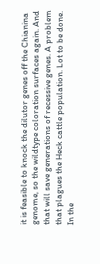it is feasible to knock the dilutor genes off the Chianina genome, so the wildtype coloration surfaces again. And that will save generations of recessive genes. A problem that plagues the Heck cattle population. Lot to be done. In the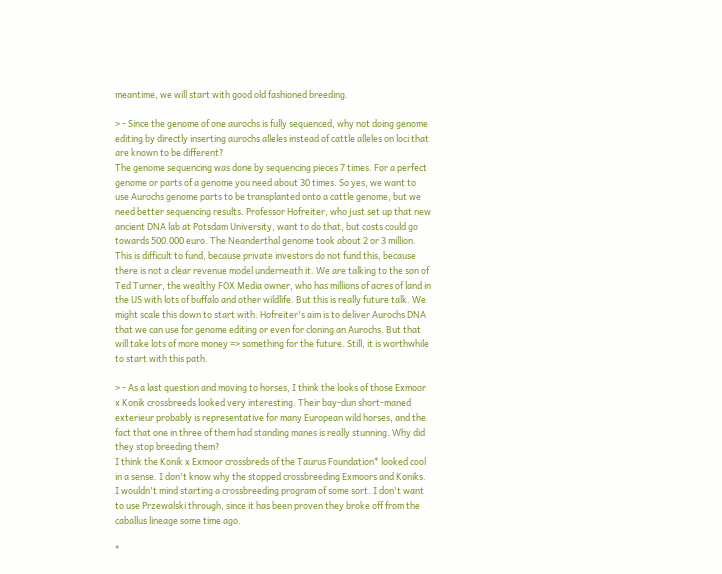meantime, we will start with good old fashioned breeding.

> - Since the genome of one aurochs is fully sequenced, why not doing genome editing by directly inserting aurochs alleles instead of cattle alleles on loci that are known to be different?
The genome sequencing was done by sequencing pieces 7 times. For a perfect genome or parts of a genome you need about 30 times. So yes, we want to use Aurochs genome parts to be transplanted onto a cattle genome, but we need better sequencing results. Professor Hofreiter, who just set up that new ancient DNA lab at Potsdam University, want to do that, but costs could go towards 500.000 euro. The Neanderthal genome took about 2 or 3 million. This is difficult to fund, because private investors do not fund this, because there is not a clear revenue model underneath it. We are talking to the son of Ted Turner, the wealthy FOX Media owner, who has millions of acres of land in the US with lots of buffalo and other wildlife. But this is really future talk. We might scale this down to start with. Hofreiter's aim is to deliver Aurochs DNA that we can use for genome editing or even for cloning an Aurochs. But that will take lots of more money => something for the future. Still, it is worthwhile to start with this path.

> - As a last question and moving to horses, I think the looks of those Exmoor x Konik crossbreeds looked very interesting. Their bay-dun short-maned exterieur probably is representative for many European wild horses, and the fact that one in three of them had standing manes is really stunning. Why did they stop breeding them?
I think the Konik x Exmoor crossbreds of the Taurus Foundation* looked cool in a sense. I don't know why the stopped crossbreeding Exmoors and Koniks.
I wouldn't mind starting a crossbreeding program of some sort. I don't want to use Przewalski through, since it has been proven they broke off from the caballus lineage some time ago.

*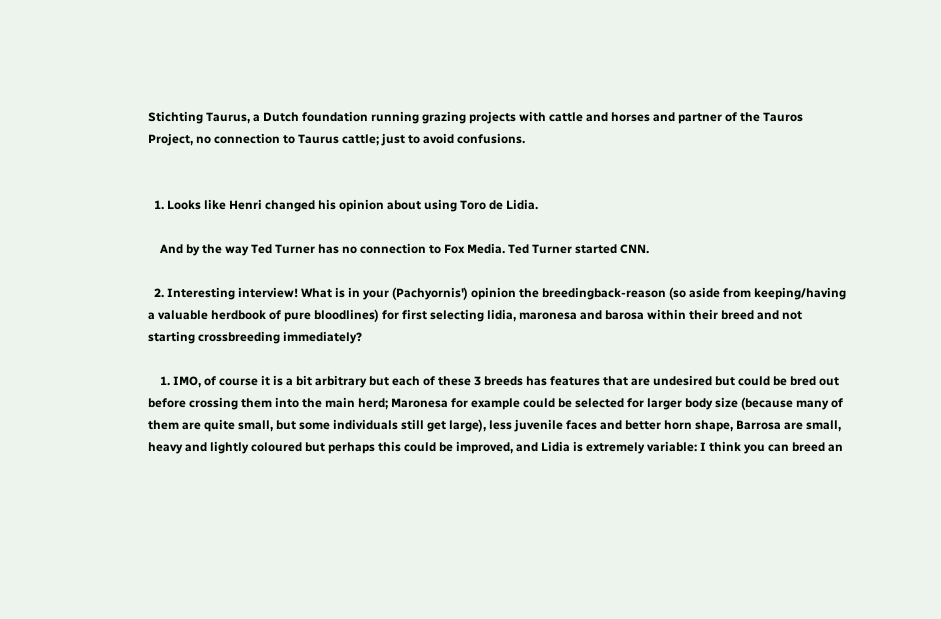Stichting Taurus, a Dutch foundation running grazing projects with cattle and horses and partner of the Tauros Project, no connection to Taurus cattle; just to avoid confusions.


  1. Looks like Henri changed his opinion about using Toro de Lidia.

    And by the way Ted Turner has no connection to Fox Media. Ted Turner started CNN.

  2. Interesting interview! What is in your (Pachyornis') opinion the breedingback-reason (so aside from keeping/having a valuable herdbook of pure bloodlines) for first selecting lidia, maronesa and barosa within their breed and not starting crossbreeding immediately?

    1. IMO, of course it is a bit arbitrary but each of these 3 breeds has features that are undesired but could be bred out before crossing them into the main herd; Maronesa for example could be selected for larger body size (because many of them are quite small, but some individuals still get large), less juvenile faces and better horn shape, Barrosa are small, heavy and lightly coloured but perhaps this could be improved, and Lidia is extremely variable: I think you can breed an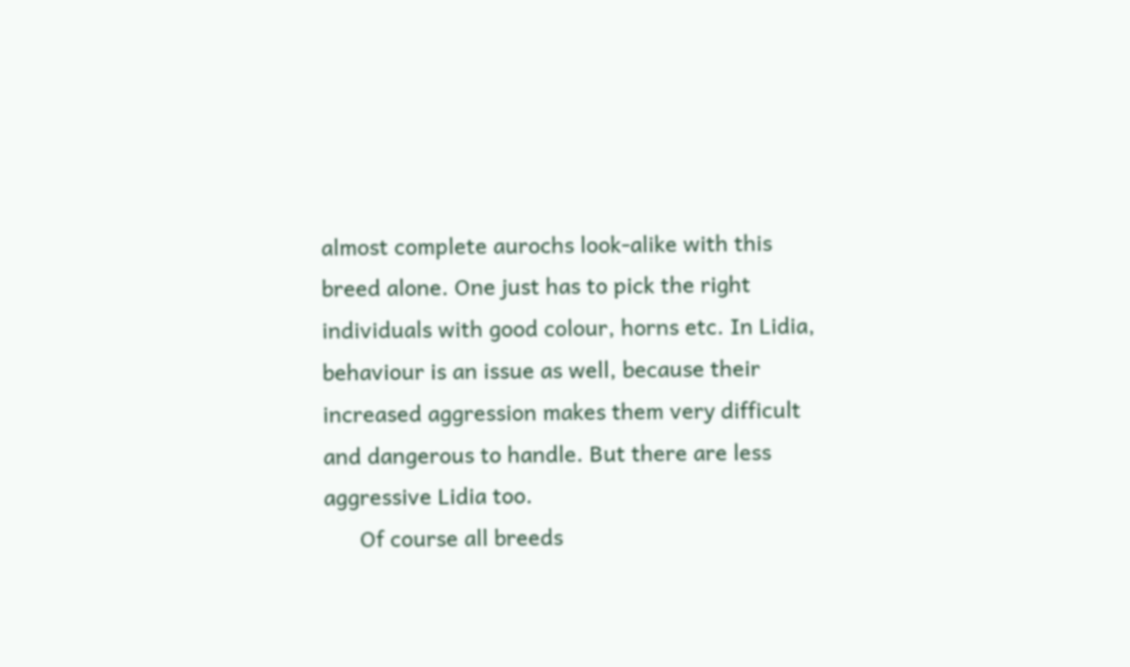almost complete aurochs look-alike with this breed alone. One just has to pick the right individuals with good colour, horns etc. In Lidia, behaviour is an issue as well, because their increased aggression makes them very difficult and dangerous to handle. But there are less aggressive Lidia too.
      Of course all breeds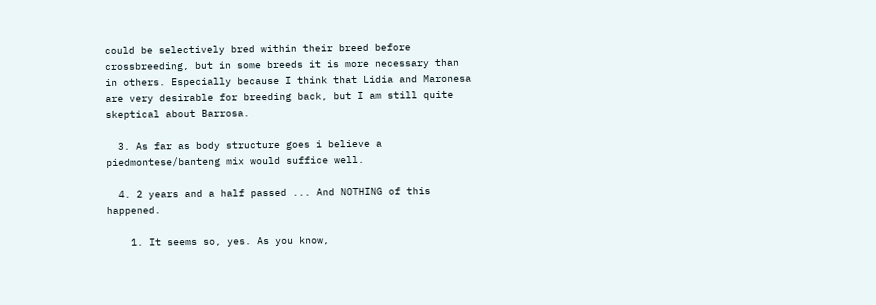could be selectively bred within their breed before crossbreeding, but in some breeds it is more necessary than in others. Especially because I think that Lidia and Maronesa are very desirable for breeding back, but I am still quite skeptical about Barrosa.

  3. As far as body structure goes i believe a piedmontese/banteng mix would suffice well.

  4. 2 years and a half passed ... And NOTHING of this happened.

    1. It seems so, yes. As you know,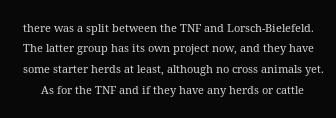there was a split between the TNF and Lorsch-Bielefeld. The latter group has its own project now, and they have some starter herds at least, although no cross animals yet.
      As for the TNF and if they have any herds or cattle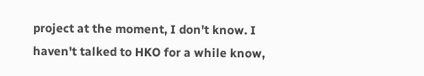project at the moment, I don't know. I haven't talked to HKO for a while know,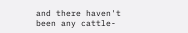and there haven't been any cattle-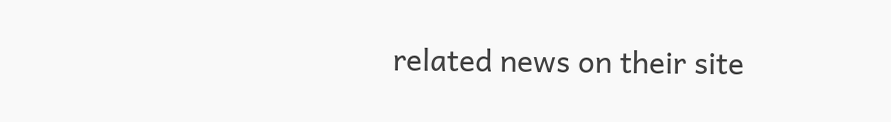related news on their site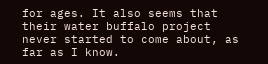for ages. It also seems that their water buffalo project never started to come about, as far as I know.